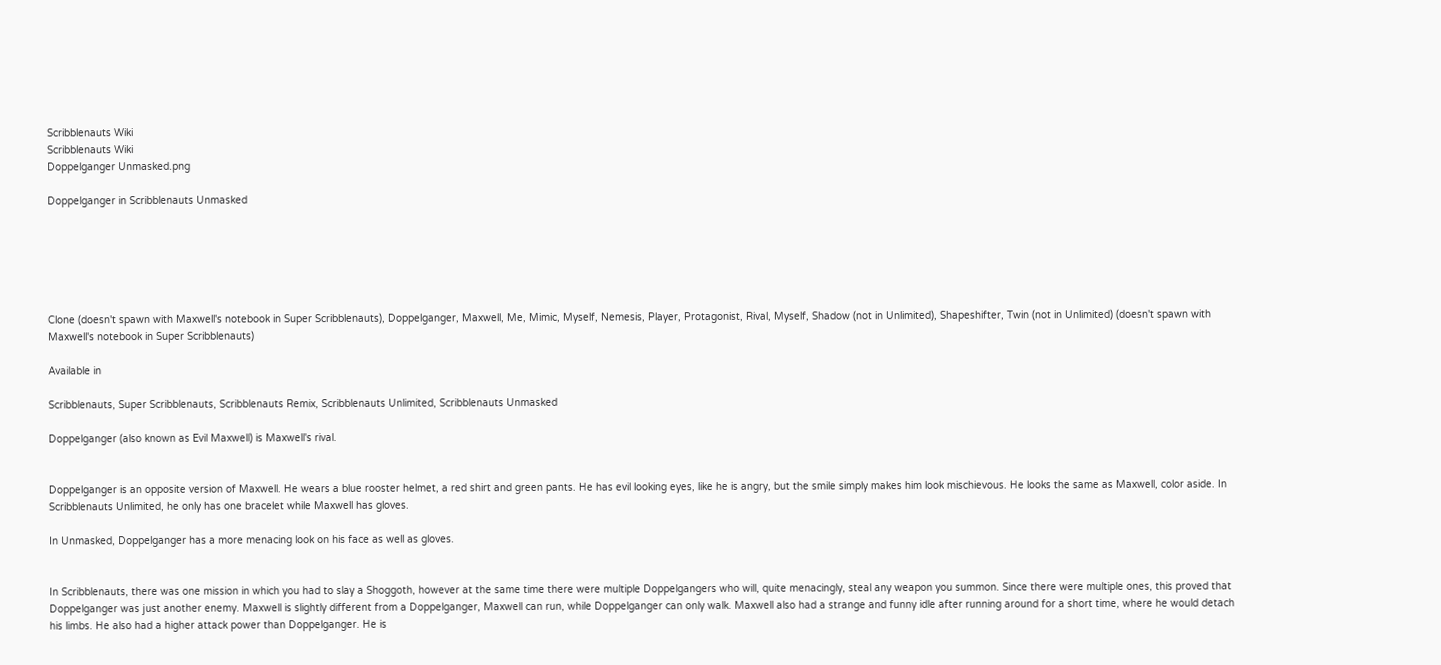Scribblenauts Wiki
Scribblenauts Wiki
Doppelganger Unmasked.png

Doppelganger in Scribblenauts Unmasked






Clone (doesn't spawn with Maxwell's notebook in Super Scribblenauts), Doppelganger, Maxwell, Me, Mimic, Myself, Nemesis, Player, Protagonist, Rival, Myself, Shadow (not in Unlimited), Shapeshifter, Twin (not in Unlimited) (doesn't spawn with Maxwell's notebook in Super Scribblenauts)

Available in

Scribblenauts, Super Scribblenauts, Scribblenauts Remix, Scribblenauts Unlimited, Scribblenauts Unmasked

Doppelganger (also known as Evil Maxwell) is Maxwell's rival.


Doppelganger is an opposite version of Maxwell. He wears a blue rooster helmet, a red shirt and green pants. He has evil looking eyes, like he is angry, but the smile simply makes him look mischievous. He looks the same as Maxwell, color aside. In Scribblenauts Unlimited, he only has one bracelet while Maxwell has gloves.

In Unmasked, Doppelganger has a more menacing look on his face as well as gloves.


In Scribblenauts, there was one mission in which you had to slay a Shoggoth, however at the same time there were multiple Doppelgangers who will, quite menacingly, steal any weapon you summon. Since there were multiple ones, this proved that Doppelganger was just another enemy. Maxwell is slightly different from a Doppelganger, Maxwell can run, while Doppelganger can only walk. Maxwell also had a strange and funny idle after running around for a short time, where he would detach his limbs. He also had a higher attack power than Doppelganger. He is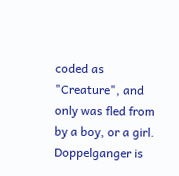coded as "Creature", and only was fled from by a boy, or a girl. Doppelganger is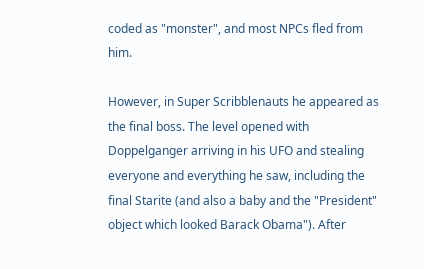coded as "monster", and most NPCs fled from him.

However, in Super Scribblenauts he appeared as the final boss. The level opened with Doppelganger arriving in his UFO and stealing everyone and everything he saw, including the final Starite (and also a baby and the "President" object which looked Barack Obama"). After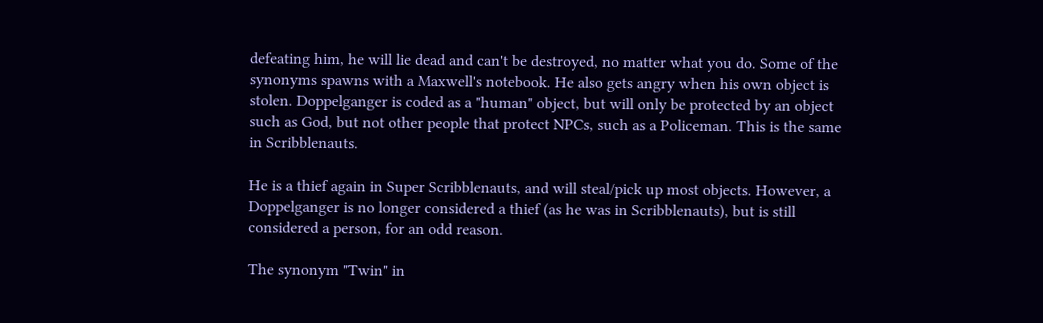defeating him, he will lie dead and can't be destroyed, no matter what you do. Some of the synonyms spawns with a Maxwell's notebook. He also gets angry when his own object is stolen. Doppelganger is coded as a "human" object, but will only be protected by an object such as God, but not other people that protect NPCs, such as a Policeman. This is the same in Scribblenauts.

He is a thief again in Super Scribblenauts, and will steal/pick up most objects. However, a Doppelganger is no longer considered a thief (as he was in Scribblenauts), but is still considered a person, for an odd reason.

The synonym "Twin" in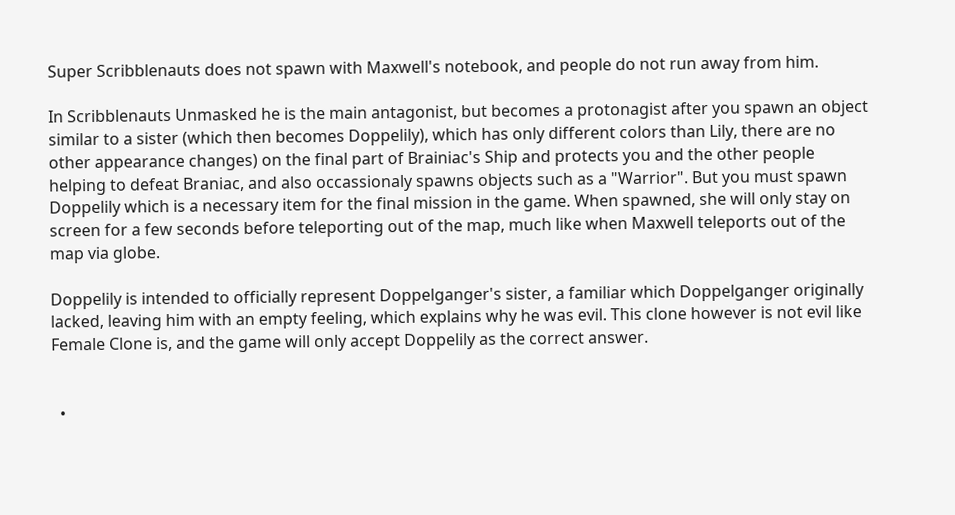Super Scribblenauts does not spawn with Maxwell's notebook, and people do not run away from him.

In Scribblenauts Unmasked he is the main antagonist, but becomes a protonagist after you spawn an object similar to a sister (which then becomes Doppelily), which has only different colors than Lily, there are no other appearance changes) on the final part of Brainiac's Ship and protects you and the other people helping to defeat Braniac, and also occassionaly spawns objects such as a "Warrior". But you must spawn Doppelily which is a necessary item for the final mission in the game. When spawned, she will only stay on screen for a few seconds before teleporting out of the map, much like when Maxwell teleports out of the map via globe.

Doppelily is intended to officially represent Doppelganger's sister, a familiar which Doppelganger originally lacked, leaving him with an empty feeling, which explains why he was evil. This clone however is not evil like Female Clone is, and the game will only accept Doppelily as the correct answer.


  •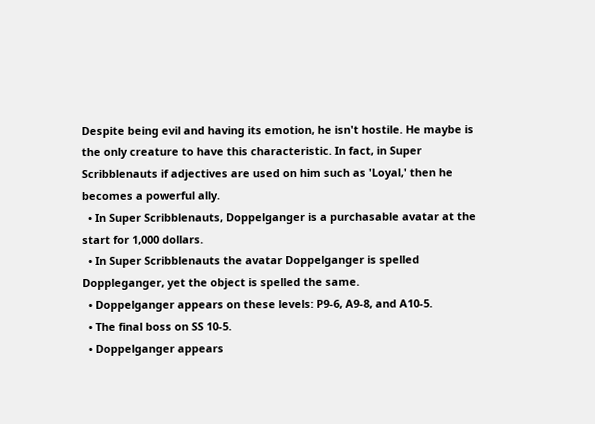Despite being evil and having its emotion, he isn't hostile. He maybe is the only creature to have this characteristic. In fact, in Super Scribblenauts if adjectives are used on him such as 'Loyal,' then he becomes a powerful ally.
  • In Super Scribblenauts, Doppelganger is a purchasable avatar at the start for 1,000 dollars.
  • In Super Scribblenauts the avatar Doppelganger is spelled Doppleganger, yet the object is spelled the same.
  • Doppelganger appears on these levels: P9-6, A9-8, and A10-5.
  • The final boss on SS 10-5.
  • Doppelganger appears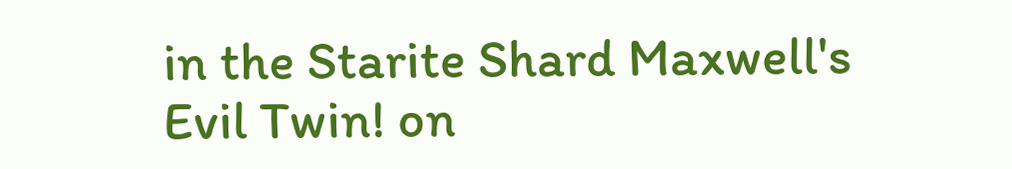in the Starite Shard Maxwell's Evil Twin! on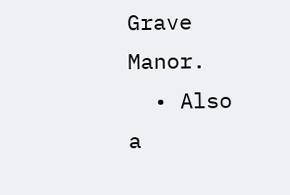Grave Manor.
  • Also a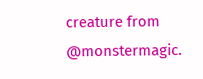creature from @monstermagic.